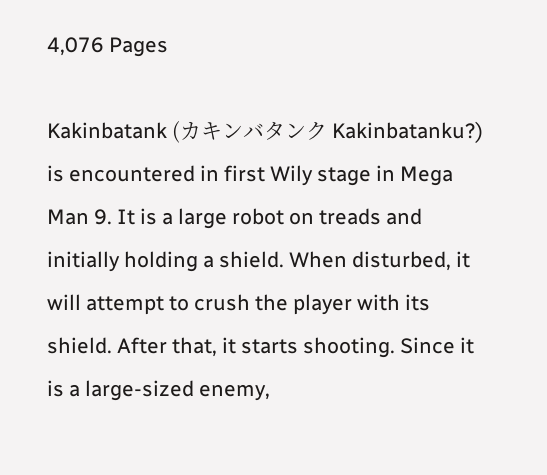4,076 Pages

Kakinbatank (カキンバタンク Kakinbatanku?) is encountered in first Wily stage in Mega Man 9. It is a large robot on treads and initially holding a shield. When disturbed, it will attempt to crush the player with its shield. After that, it starts shooting. Since it is a large-sized enemy,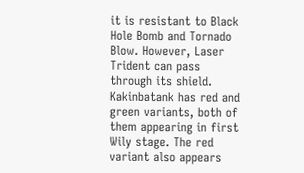it is resistant to Black Hole Bomb and Tornado Blow. However, Laser Trident can pass through its shield. Kakinbatank has red and green variants, both of them appearing in first Wily stage. The red variant also appears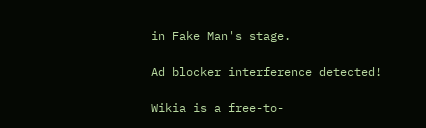in Fake Man's stage.

Ad blocker interference detected!

Wikia is a free-to-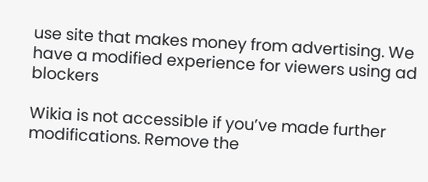use site that makes money from advertising. We have a modified experience for viewers using ad blockers

Wikia is not accessible if you’ve made further modifications. Remove the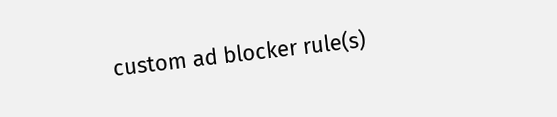custom ad blocker rule(s)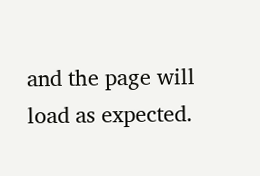and the page will load as expected.